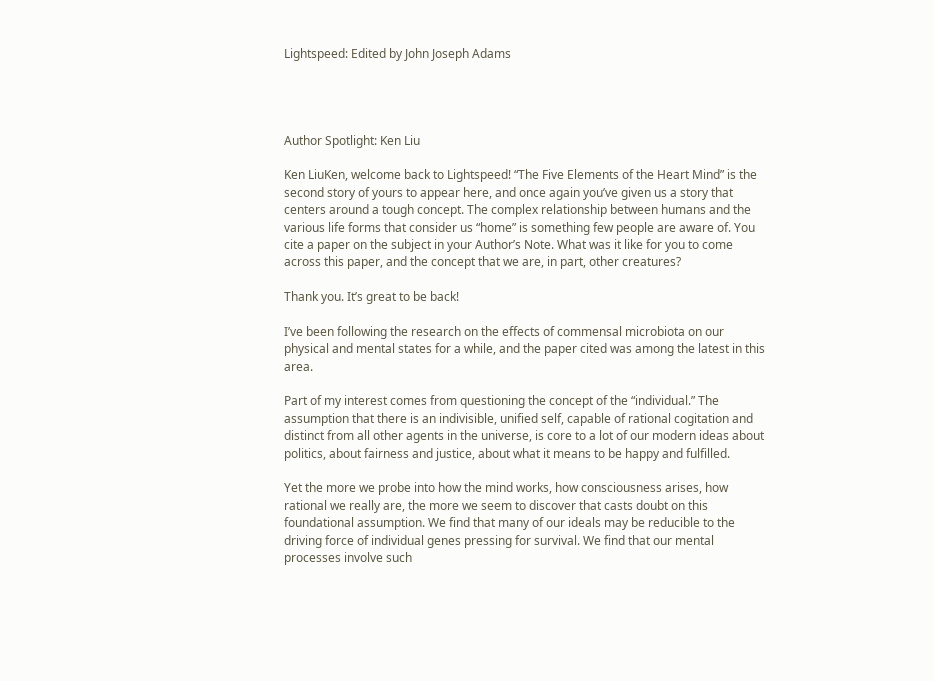Lightspeed: Edited by John Joseph Adams




Author Spotlight: Ken Liu

Ken LiuKen, welcome back to Lightspeed! “The Five Elements of the Heart Mind” is the second story of yours to appear here, and once again you’ve given us a story that centers around a tough concept. The complex relationship between humans and the various life forms that consider us “home” is something few people are aware of. You cite a paper on the subject in your Author’s Note. What was it like for you to come across this paper, and the concept that we are, in part, other creatures?

Thank you. It’s great to be back!

I’ve been following the research on the effects of commensal microbiota on our physical and mental states for a while, and the paper cited was among the latest in this area.

Part of my interest comes from questioning the concept of the “individual.” The assumption that there is an indivisible, unified self, capable of rational cogitation and distinct from all other agents in the universe, is core to a lot of our modern ideas about politics, about fairness and justice, about what it means to be happy and fulfilled.

Yet the more we probe into how the mind works, how consciousness arises, how rational we really are, the more we seem to discover that casts doubt on this foundational assumption. We find that many of our ideals may be reducible to the driving force of individual genes pressing for survival. We find that our mental processes involve such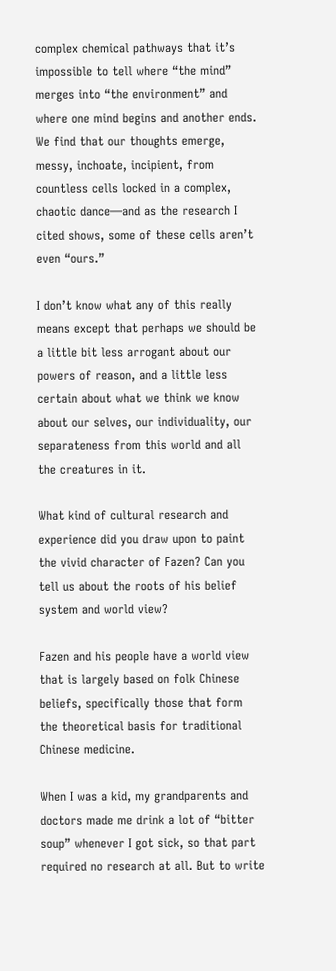complex chemical pathways that it’s impossible to tell where “the mind” merges into “the environment” and where one mind begins and another ends. We find that our thoughts emerge, messy, inchoate, incipient, from countless cells locked in a complex, chaotic dance—and as the research I cited shows, some of these cells aren’t even “ours.”

I don’t know what any of this really means except that perhaps we should be a little bit less arrogant about our powers of reason, and a little less certain about what we think we know about our selves, our individuality, our separateness from this world and all the creatures in it.

What kind of cultural research and experience did you draw upon to paint the vivid character of Fazen? Can you tell us about the roots of his belief system and world view?

Fazen and his people have a world view that is largely based on folk Chinese beliefs, specifically those that form the theoretical basis for traditional Chinese medicine.

When I was a kid, my grandparents and doctors made me drink a lot of “bitter soup” whenever I got sick, so that part required no research at all. But to write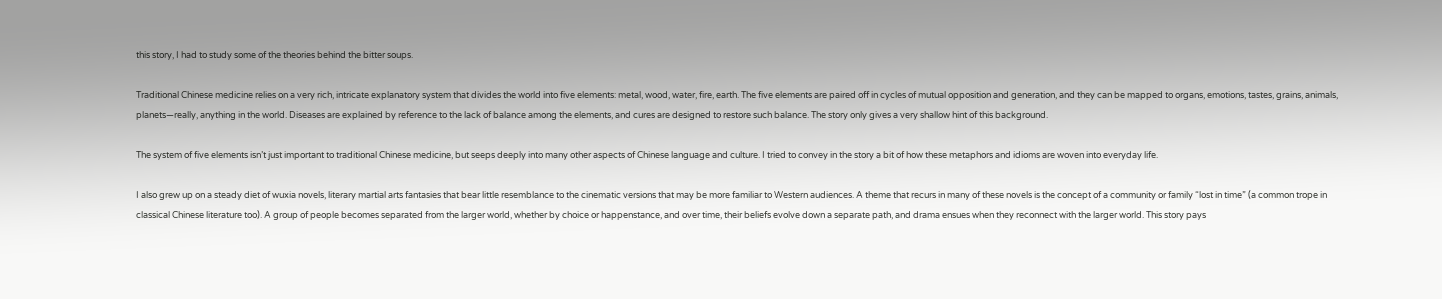this story, I had to study some of the theories behind the bitter soups.

Traditional Chinese medicine relies on a very rich, intricate explanatory system that divides the world into five elements: metal, wood, water, fire, earth. The five elements are paired off in cycles of mutual opposition and generation, and they can be mapped to organs, emotions, tastes, grains, animals, planets—really, anything in the world. Diseases are explained by reference to the lack of balance among the elements, and cures are designed to restore such balance. The story only gives a very shallow hint of this background.

The system of five elements isn’t just important to traditional Chinese medicine, but seeps deeply into many other aspects of Chinese language and culture. I tried to convey in the story a bit of how these metaphors and idioms are woven into everyday life.

I also grew up on a steady diet of wuxia novels, literary martial arts fantasies that bear little resemblance to the cinematic versions that may be more familiar to Western audiences. A theme that recurs in many of these novels is the concept of a community or family “lost in time” (a common trope in classical Chinese literature too). A group of people becomes separated from the larger world, whether by choice or happenstance, and over time, their beliefs evolve down a separate path, and drama ensues when they reconnect with the larger world. This story pays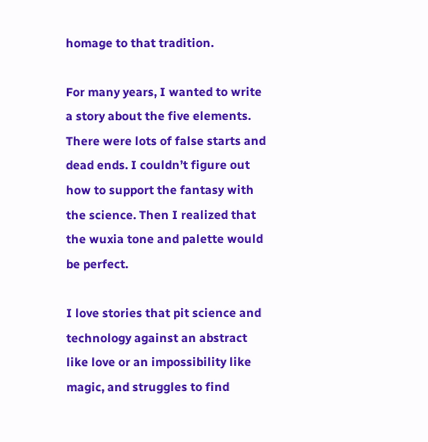homage to that tradition.

For many years, I wanted to write a story about the five elements. There were lots of false starts and dead ends. I couldn’t figure out how to support the fantasy with the science. Then I realized that the wuxia tone and palette would be perfect.

I love stories that pit science and technology against an abstract like love or an impossibility like magic, and struggles to find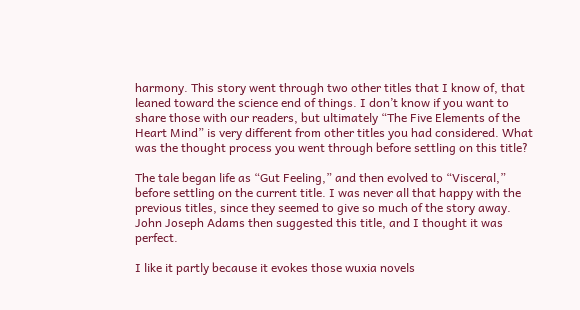harmony. This story went through two other titles that I know of, that leaned toward the science end of things. I don’t know if you want to share those with our readers, but ultimately “The Five Elements of the Heart Mind” is very different from other titles you had considered. What was the thought process you went through before settling on this title?

The tale began life as “Gut Feeling,” and then evolved to “Visceral,” before settling on the current title. I was never all that happy with the previous titles, since they seemed to give so much of the story away. John Joseph Adams then suggested this title, and I thought it was perfect.

I like it partly because it evokes those wuxia novels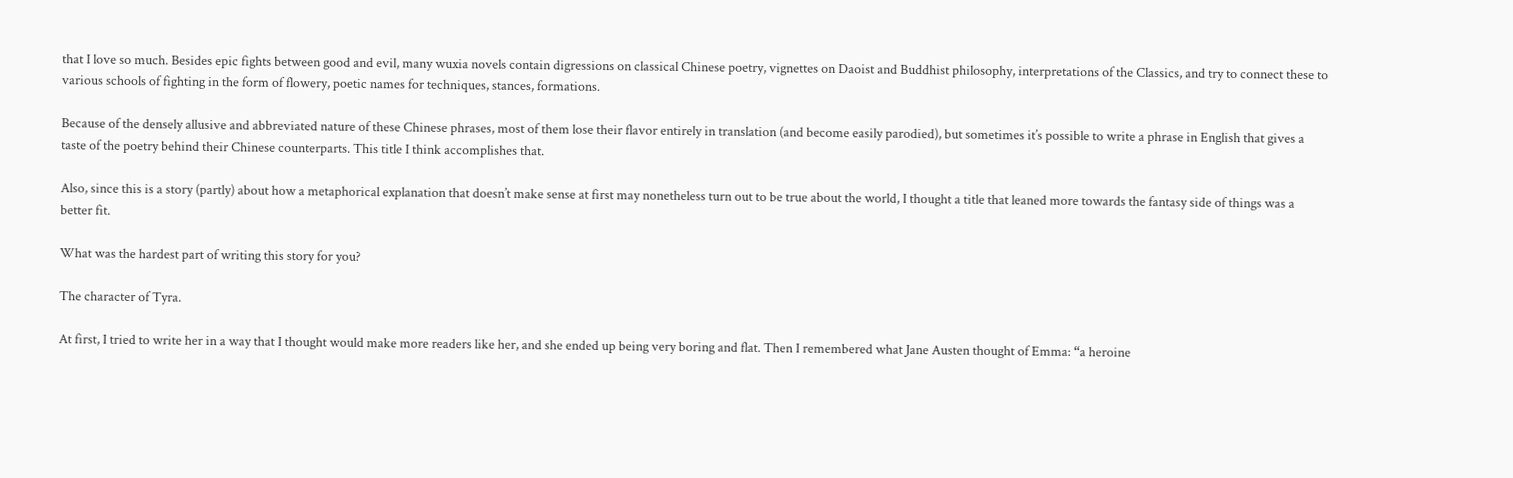that I love so much. Besides epic fights between good and evil, many wuxia novels contain digressions on classical Chinese poetry, vignettes on Daoist and Buddhist philosophy, interpretations of the Classics, and try to connect these to various schools of fighting in the form of flowery, poetic names for techniques, stances, formations.

Because of the densely allusive and abbreviated nature of these Chinese phrases, most of them lose their flavor entirely in translation (and become easily parodied), but sometimes it’s possible to write a phrase in English that gives a taste of the poetry behind their Chinese counterparts. This title I think accomplishes that.

Also, since this is a story (partly) about how a metaphorical explanation that doesn’t make sense at first may nonetheless turn out to be true about the world, I thought a title that leaned more towards the fantasy side of things was a better fit.

What was the hardest part of writing this story for you?

The character of Tyra.

At first, I tried to write her in a way that I thought would make more readers like her, and she ended up being very boring and flat. Then I remembered what Jane Austen thought of Emma: “a heroine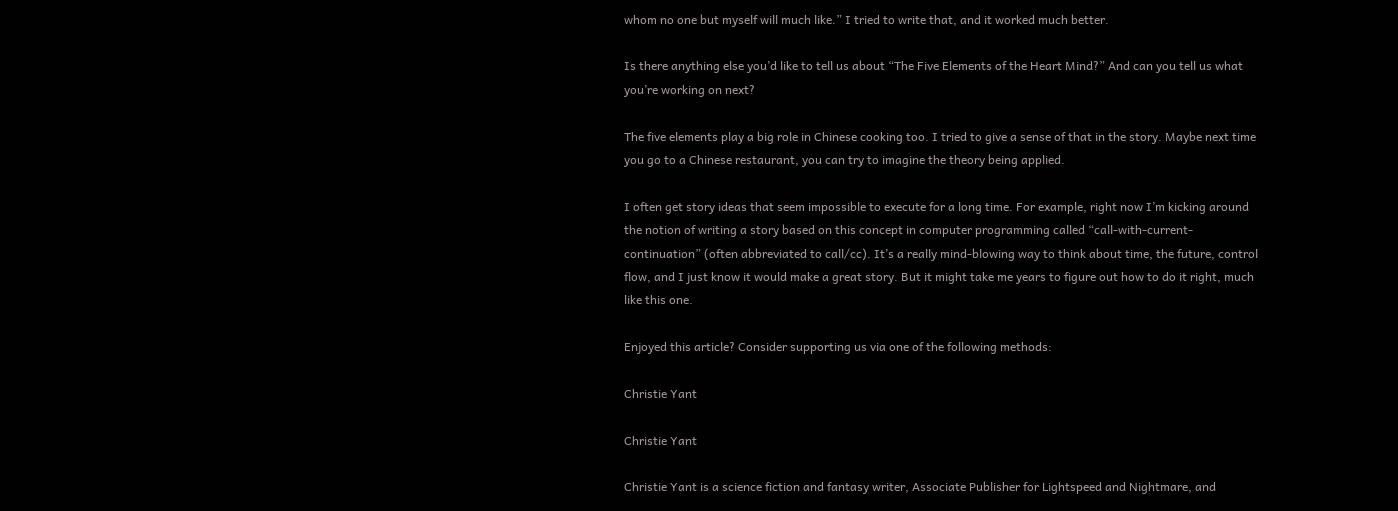whom no one but myself will much like.” I tried to write that, and it worked much better.

Is there anything else you’d like to tell us about “The Five Elements of the Heart Mind?” And can you tell us what you’re working on next?

The five elements play a big role in Chinese cooking too. I tried to give a sense of that in the story. Maybe next time you go to a Chinese restaurant, you can try to imagine the theory being applied.

I often get story ideas that seem impossible to execute for a long time. For example, right now I’m kicking around the notion of writing a story based on this concept in computer programming called “call-with-current-continuation” (often abbreviated to call/cc). It’s a really mind-blowing way to think about time, the future, control flow, and I just know it would make a great story. But it might take me years to figure out how to do it right, much like this one.

Enjoyed this article? Consider supporting us via one of the following methods:

Christie Yant

Christie Yant

Christie Yant is a science fiction and fantasy writer, Associate Publisher for Lightspeed and Nightmare, and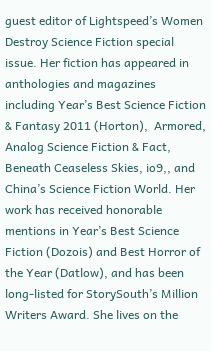guest editor of Lightspeed’s Women Destroy Science Fiction special issue. Her fiction has appeared in anthologies and magazines including Year’s Best Science Fiction & Fantasy 2011 (Horton),  Armored, Analog Science Fiction & Fact, Beneath Ceaseless Skies, io9,, and China’s Science Fiction World. Her work has received honorable mentions in Year’s Best Science Fiction (Dozois) and Best Horror of the Year (Datlow), and has been long-listed for StorySouth’s Million Writers Award. She lives on the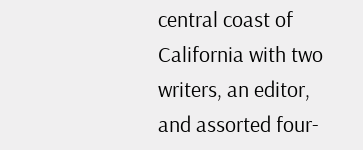central coast of California with two writers, an editor, and assorted four-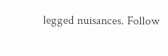legged nuisances. Follow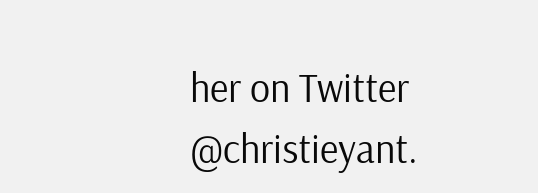her on Twitter @christieyant.